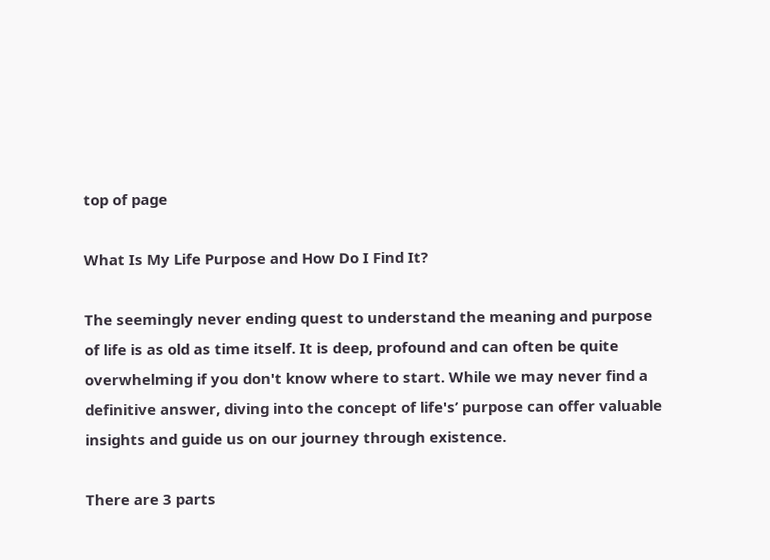top of page

What Is My Life Purpose and How Do I Find It?

The seemingly never ending quest to understand the meaning and purpose of life is as old as time itself. It is deep, profound and can often be quite overwhelming if you don't know where to start. While we may never find a definitive answer, diving into the concept of life's’ purpose can offer valuable insights and guide us on our journey through existence.

There are 3 parts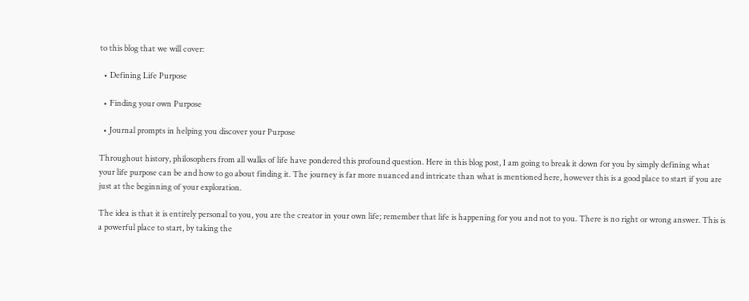to this blog that we will cover:

  • Defining Life Purpose

  • Finding your own Purpose

  • Journal prompts in helping you discover your Purpose

Throughout history, philosophers from all walks of life have pondered this profound question. Here in this blog post, I am going to break it down for you by simply defining what your life purpose can be and how to go about finding it. The journey is far more nuanced and intricate than what is mentioned here, however this is a good place to start if you are just at the beginning of your exploration.

The idea is that it is entirely personal to you, you are the creator in your own life; remember that life is happening for you and not to you. There is no right or wrong answer. This is a powerful place to start, by taking the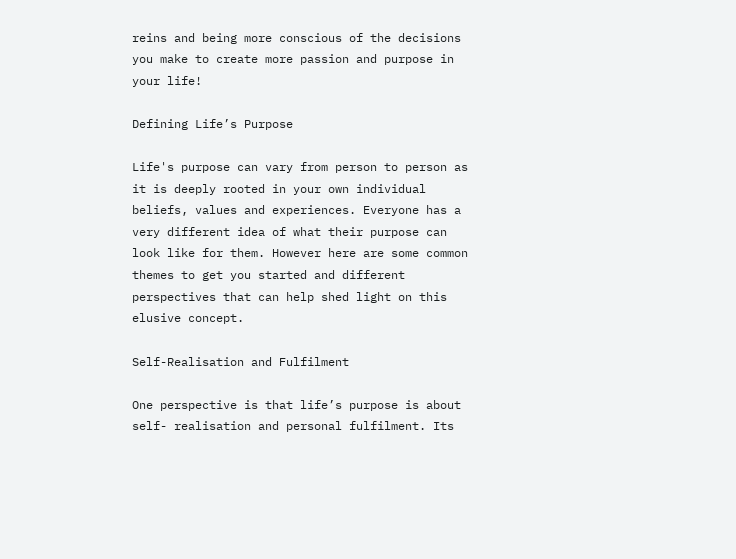reins and being more conscious of the decisions you make to create more passion and purpose in your life!

Defining Life’s Purpose

Life's purpose can vary from person to person as it is deeply rooted in your own individual beliefs, values and experiences. Everyone has a very different idea of what their purpose can look like for them. However here are some common themes to get you started and different perspectives that can help shed light on this elusive concept.

Self-Realisation and Fulfilment

One perspective is that life’s purpose is about self- realisation and personal fulfilment. Its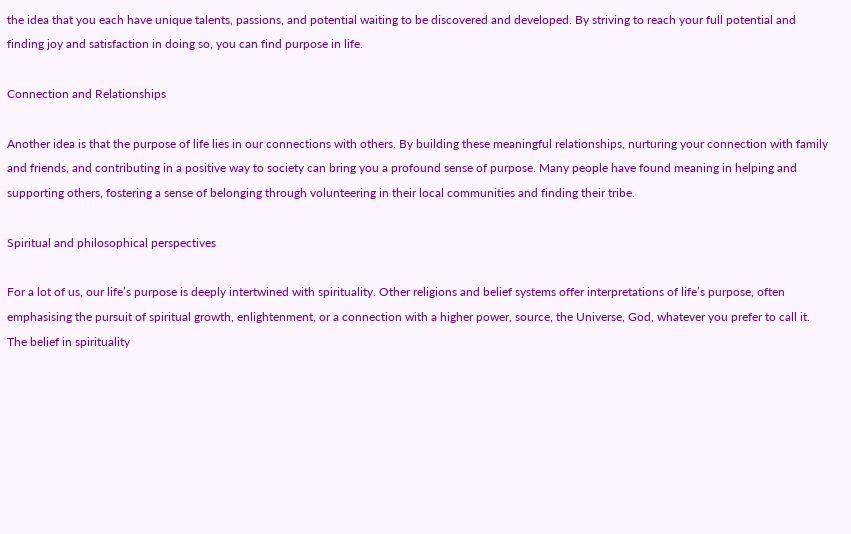the idea that you each have unique talents, passions, and potential waiting to be discovered and developed. By striving to reach your full potential and finding joy and satisfaction in doing so, you can find purpose in life.

Connection and Relationships

Another idea is that the purpose of life lies in our connections with others. By building these meaningful relationships, nurturing your connection with family and friends, and contributing in a positive way to society can bring you a profound sense of purpose. Many people have found meaning in helping and supporting others, fostering a sense of belonging through volunteering in their local communities and finding their tribe.

Spiritual and philosophical perspectives

For a lot of us, our life’s purpose is deeply intertwined with spirituality. Other religions and belief systems offer interpretations of life’s purpose, often emphasising the pursuit of spiritual growth, enlightenment, or a connection with a higher power, source, the Universe, God, whatever you prefer to call it. The belief in spirituality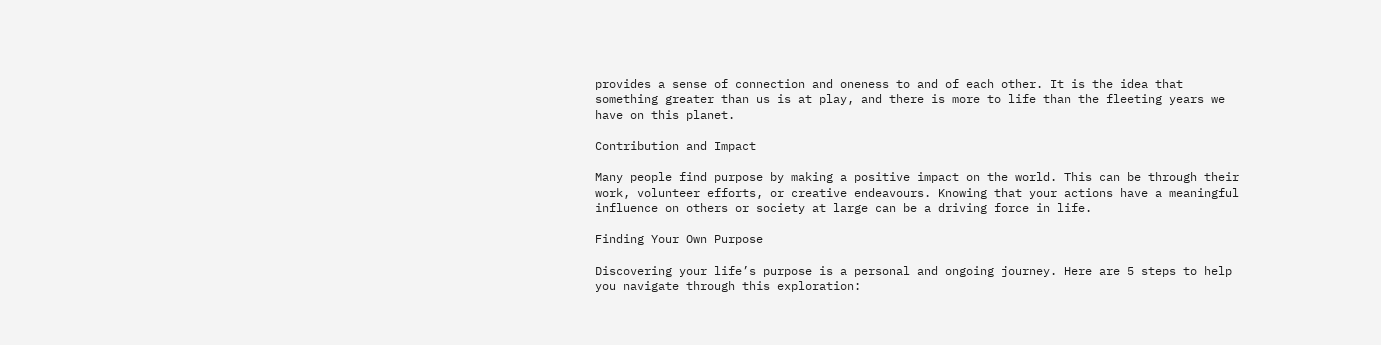provides a sense of connection and oneness to and of each other. It is the idea that something greater than us is at play, and there is more to life than the fleeting years we have on this planet.

Contribution and Impact

Many people find purpose by making a positive impact on the world. This can be through their work, volunteer efforts, or creative endeavours. Knowing that your actions have a meaningful influence on others or society at large can be a driving force in life.

Finding Your Own Purpose

Discovering your life’s purpose is a personal and ongoing journey. Here are 5 steps to help you navigate through this exploration: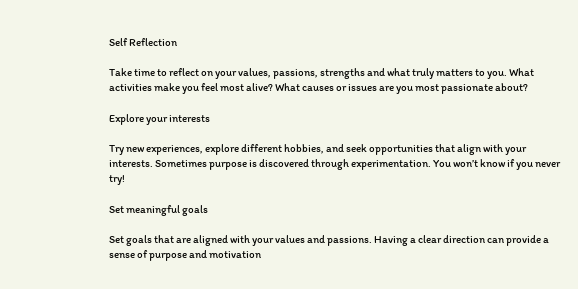Self Reflection

Take time to reflect on your values, passions, strengths and what truly matters to you. What activities make you feel most alive? What causes or issues are you most passionate about?

Explore your interests

Try new experiences, explore different hobbies, and seek opportunities that align with your interests. Sometimes purpose is discovered through experimentation. You won’t know if you never try!

Set meaningful goals

Set goals that are aligned with your values and passions. Having a clear direction can provide a sense of purpose and motivation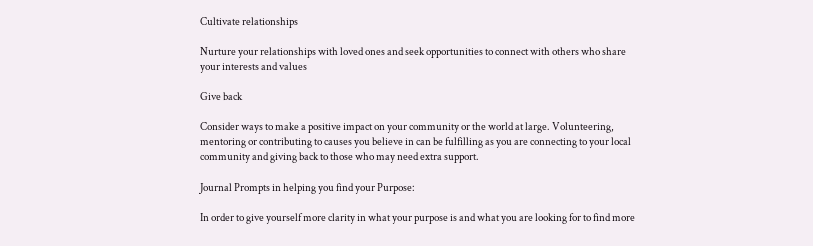Cultivate relationships

Nurture your relationships with loved ones and seek opportunities to connect with others who share your interests and values

Give back

Consider ways to make a positive impact on your community or the world at large. Volunteering, mentoring or contributing to causes you believe in can be fulfilling as you are connecting to your local community and giving back to those who may need extra support.

Journal Prompts in helping you find your Purpose:

In order to give yourself more clarity in what your purpose is and what you are looking for to find more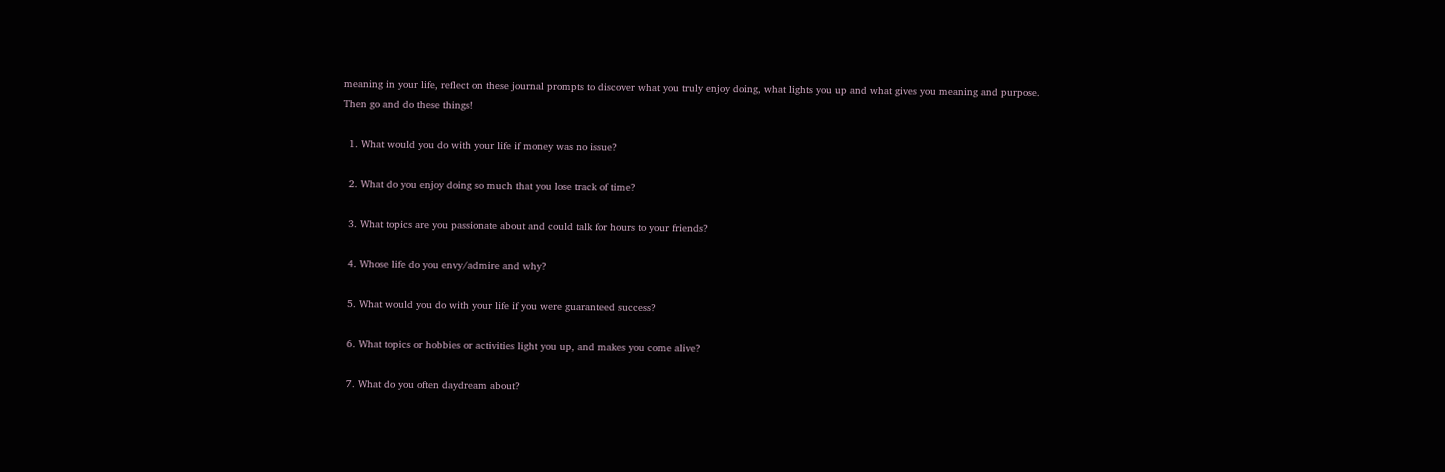meaning in your life, reflect on these journal prompts to discover what you truly enjoy doing, what lights you up and what gives you meaning and purpose. Then go and do these things!

  1. What would you do with your life if money was no issue?

  2. What do you enjoy doing so much that you lose track of time?

  3. What topics are you passionate about and could talk for hours to your friends?

  4. Whose life do you envy/admire and why?

  5. What would you do with your life if you were guaranteed success?

  6. What topics or hobbies or activities light you up, and makes you come alive?

  7. What do you often daydream about?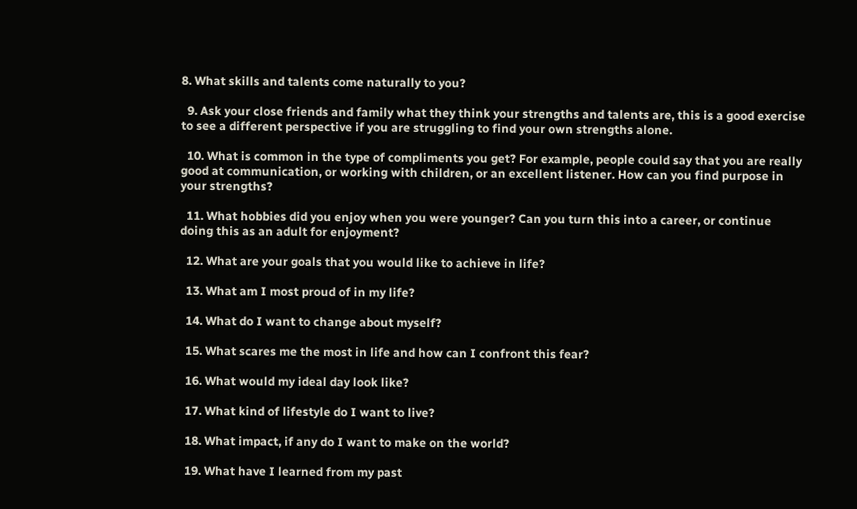8. What skills and talents come naturally to you?

  9. Ask your close friends and family what they think your strengths and talents are, this is a good exercise to see a different perspective if you are struggling to find your own strengths alone.

  10. What is common in the type of compliments you get? For example, people could say that you are really good at communication, or working with children, or an excellent listener. How can you find purpose in your strengths?

  11. What hobbies did you enjoy when you were younger? Can you turn this into a career, or continue doing this as an adult for enjoyment?

  12. What are your goals that you would like to achieve in life?

  13. What am I most proud of in my life?

  14. What do I want to change about myself?

  15. What scares me the most in life and how can I confront this fear?

  16. What would my ideal day look like?

  17. What kind of lifestyle do I want to live?

  18. What impact, if any do I want to make on the world?

  19. What have I learned from my past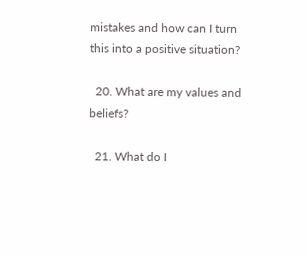mistakes and how can I turn this into a positive situation?

  20. What are my values and beliefs?

  21. What do I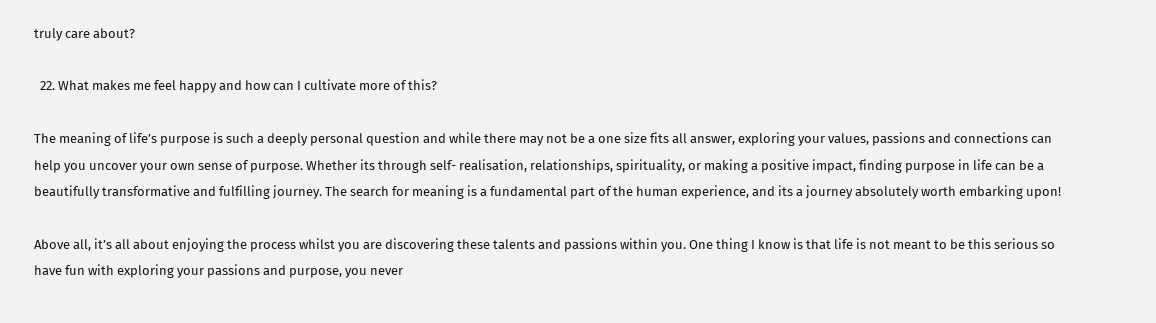truly care about?

  22. What makes me feel happy and how can I cultivate more of this?

The meaning of life’s purpose is such a deeply personal question and while there may not be a one size fits all answer, exploring your values, passions and connections can help you uncover your own sense of purpose. Whether its through self- realisation, relationships, spirituality, or making a positive impact, finding purpose in life can be a beautifully transformative and fulfilling journey. The search for meaning is a fundamental part of the human experience, and its a journey absolutely worth embarking upon!

Above all, it’s all about enjoying the process whilst you are discovering these talents and passions within you. One thing I know is that life is not meant to be this serious so have fun with exploring your passions and purpose, you never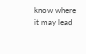know where it may lead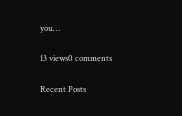you…

13 views0 comments

Recent Posts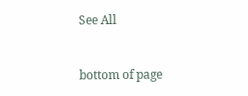See All


bottom of page